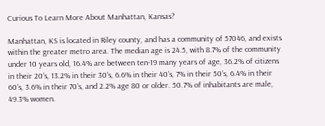Curious To Learn More About Manhattan, Kansas?

Manhattan, KS is located in Riley county, and has a community of 57046, and exists within the greater metro area. The median age is 24.5, with 8.7% of the community under 10 years old, 16.4% are between ten-19 many years of age, 36.2% of citizens in their 20’s, 13.2% in their 30's, 6.6% in their 40’s, 7% in their 50’s, 6.4% in their 60’s, 3.6% in their 70’s, and 2.2% age 80 or older. 50.7% of inhabitants are male, 49.3% women.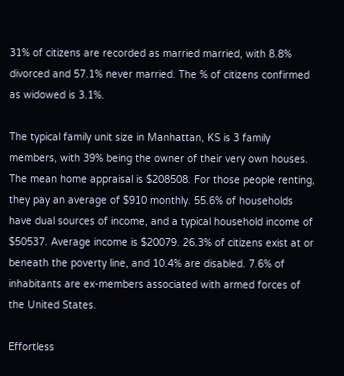31% of citizens are recorded as married married, with 8.8% divorced and 57.1% never married. The % of citizens confirmed as widowed is 3.1%.

The typical family unit size in Manhattan, KS is 3 family members, with 39% being the owner of their very own houses. The mean home appraisal is $208508. For those people renting, they pay an average of $910 monthly. 55.6% of households have dual sources of income, and a typical household income of $50537. Average income is $20079. 26.3% of citizens exist at or beneath the poverty line, and 10.4% are disabled. 7.6% of inhabitants are ex-members associated with armed forces of the United States.

Effortless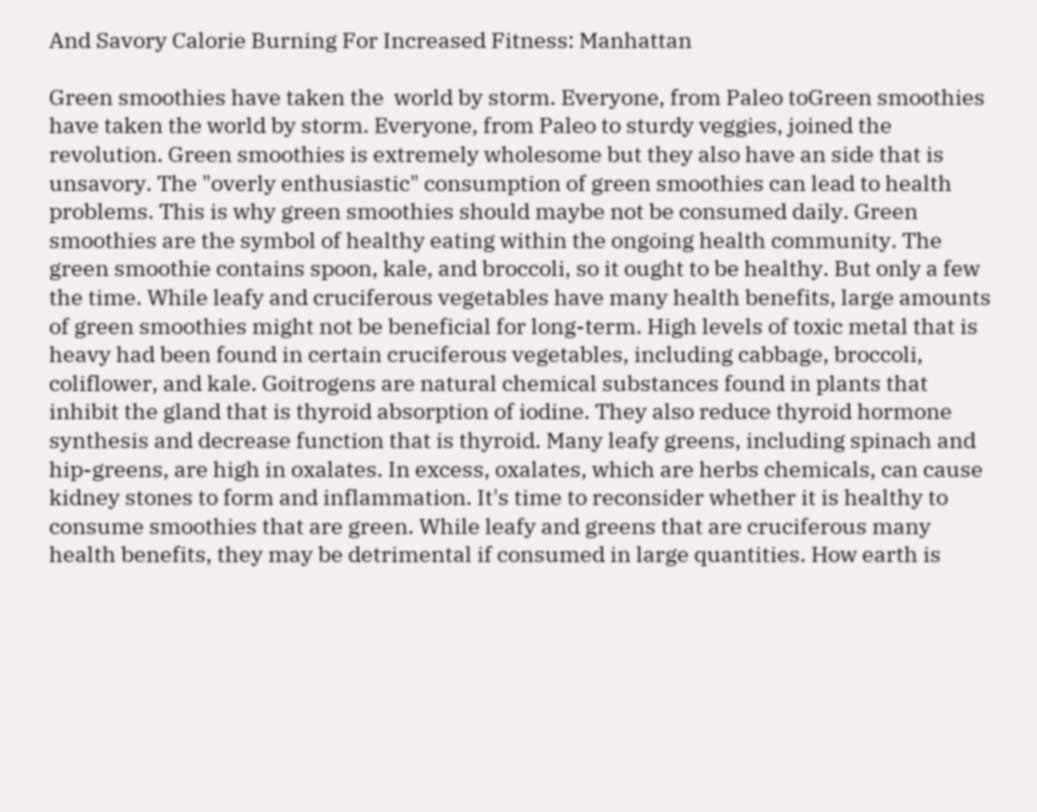And Savory Calorie Burning For Increased Fitness: Manhattan

Green smoothies have taken the  world by storm. Everyone, from Paleo toGreen smoothies have taken the world by storm. Everyone, from Paleo to sturdy veggies, joined the revolution. Green smoothies is extremely wholesome but they also have an side that is unsavory. The "overly enthusiastic" consumption of green smoothies can lead to health problems. This is why green smoothies should maybe not be consumed daily. Green smoothies are the symbol of healthy eating within the ongoing health community. The green smoothie contains spoon, kale, and broccoli, so it ought to be healthy. But only a few the time. While leafy and cruciferous vegetables have many health benefits, large amounts of green smoothies might not be beneficial for long-term. High levels of toxic metal that is heavy had been found in certain cruciferous vegetables, including cabbage, broccoli, coliflower, and kale. Goitrogens are natural chemical substances found in plants that inhibit the gland that is thyroid absorption of iodine. They also reduce thyroid hormone synthesis and decrease function that is thyroid. Many leafy greens, including spinach and hip-greens, are high in oxalates. In excess, oxalates, which are herbs chemicals, can cause kidney stones to form and inflammation. It's time to reconsider whether it is healthy to consume smoothies that are green. While leafy and greens that are cruciferous many health benefits, they may be detrimental if consumed in large quantities. How earth is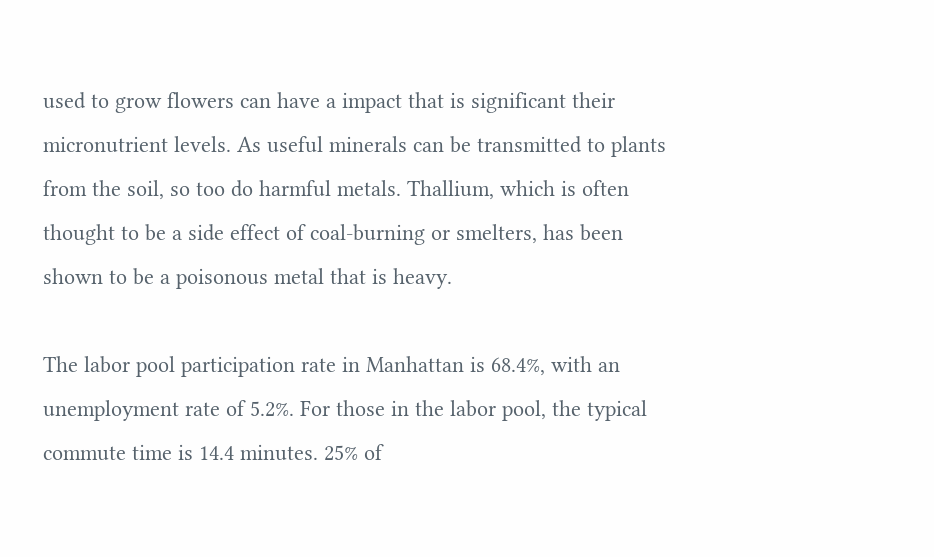used to grow flowers can have a impact that is significant their micronutrient levels. As useful minerals can be transmitted to plants from the soil, so too do harmful metals. Thallium, which is often thought to be a side effect of coal-burning or smelters, has been shown to be a poisonous metal that is heavy.

The labor pool participation rate in Manhattan is 68.4%, with an unemployment rate of 5.2%. For those in the labor pool, the typical commute time is 14.4 minutes. 25% of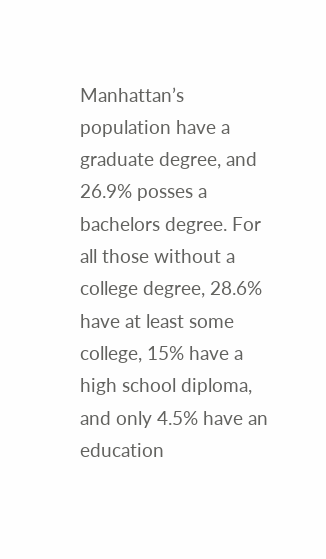Manhattan’s population have a graduate degree, and 26.9% posses a bachelors degree. For all those without a college degree, 28.6% have at least some college, 15% have a high school diploma, and only 4.5% have an education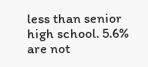less than senior high school. 5.6% are not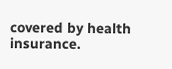covered by health insurance.